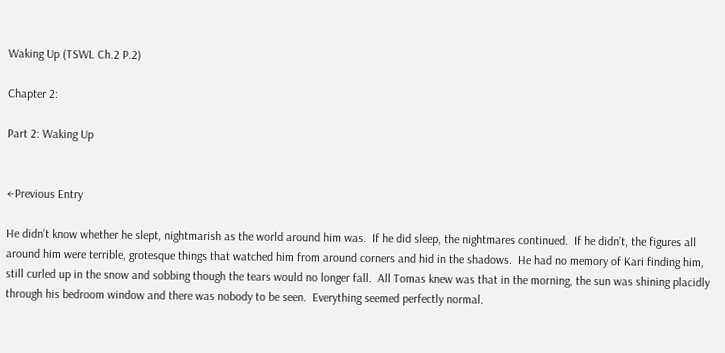Waking Up (TSWL Ch.2 P.2)

Chapter 2:

Part 2: Waking Up


←Previous Entry

He didn’t know whether he slept, nightmarish as the world around him was.  If he did sleep, the nightmares continued.  If he didn’t, the figures all around him were terrible, grotesque things that watched him from around corners and hid in the shadows.  He had no memory of Kari finding him, still curled up in the snow and sobbing though the tears would no longer fall.  All Tomas knew was that in the morning, the sun was shining placidly through his bedroom window and there was nobody to be seen.  Everything seemed perfectly normal.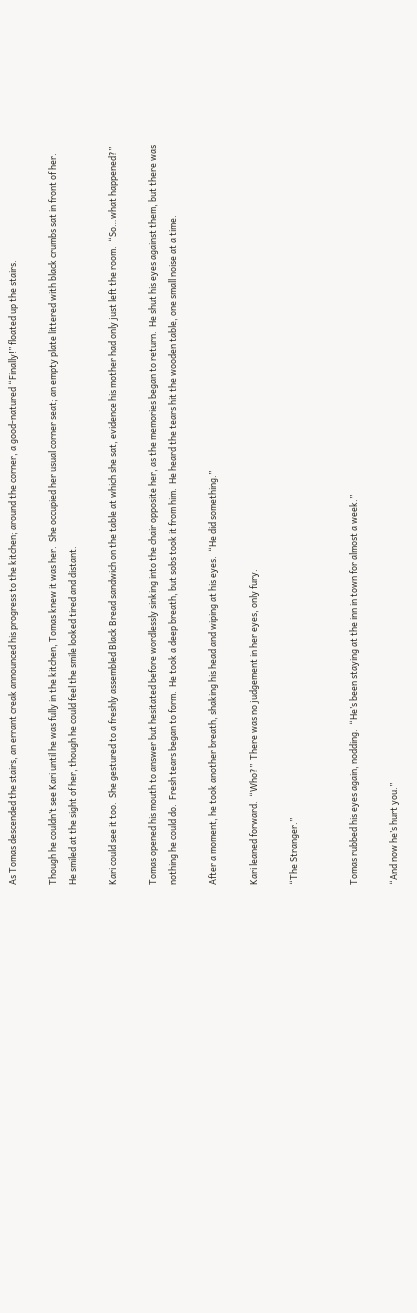As Tomas descended the stairs, an errant creak announced his progress to the kitchen; around the corner, a good-natured “Finally!” floated up the stairs.

Though he couldn’t see Kari until he was fully in the kitchen, Tomas knew it was her.  She occupied her usual corner seat; an empty plate littered with black crumbs sat in front of her.  He smiled at the sight of her, though he could feel the smile looked tired and distant.

Kari could see it too.  She gestured to a freshly assembled Black Bread sandwich on the table at which she sat, evidence his mother had only just left the room.  “So…what happened?”

Tomas opened his mouth to answer but hesitated before wordlessly sinking into the chair opposite her, as the memories began to return.  He shut his eyes against them, but there was nothing he could do.  Fresh tears began to form.  He took a deep breath, but sobs took it from him.  He heard the tears hit the wooden table, one small noise at a time.

After a moment, he took another breath, shaking his head and wiping at his eyes.  “He did something.”

Kari leaned forward.  “Who?”  There was no judgement in her eyes, only fury.

“The Stranger.”


Tomas rubbed his eyes again, nodding.  “He’s been staying at the inn in town for almost a week.”

“And now he’s hurt you.”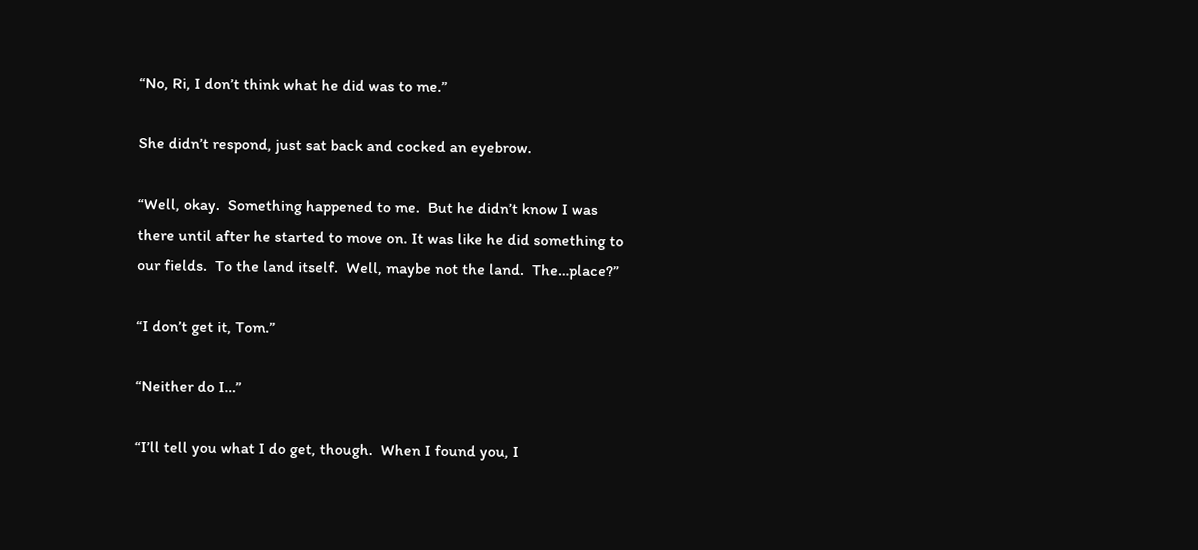“No, Ri, I don’t think what he did was to me.”

She didn’t respond, just sat back and cocked an eyebrow.

“Well, okay.  Something happened to me.  But he didn’t know I was there until after he started to move on. It was like he did something to our fields.  To the land itself.  Well, maybe not the land.  The…place?”

“I don’t get it, Tom.”

“Neither do I…”

“I’ll tell you what I do get, though.  When I found you, I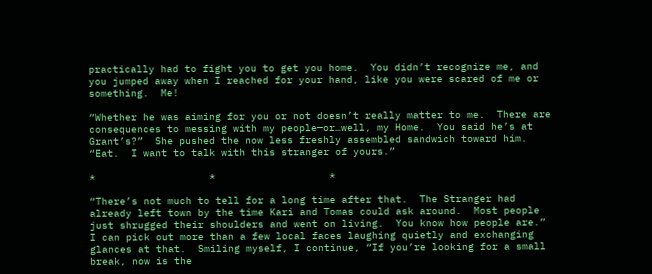practically had to fight you to get you home.  You didn’t recognize me, and you jumped away when I reached for your hand, like you were scared of me or something.  Me!

“Whether he was aiming for you or not doesn’t really matter to me.  There are consequences to messing with my people—or…well, my Home.  You said he’s at Grant’s?”  She pushed the now less freshly assembled sandwich toward him.  “Eat.  I want to talk with this stranger of yours.”

*                   *                   *

“There’s not much to tell for a long time after that.  The Stranger had already left town by the time Kari and Tomas could ask around.  Most people just shrugged their shoulders and went on living.  You know how people are.”  I can pick out more than a few local faces laughing quietly and exchanging glances at that.  Smiling myself, I continue, “If you’re looking for a small break, now is the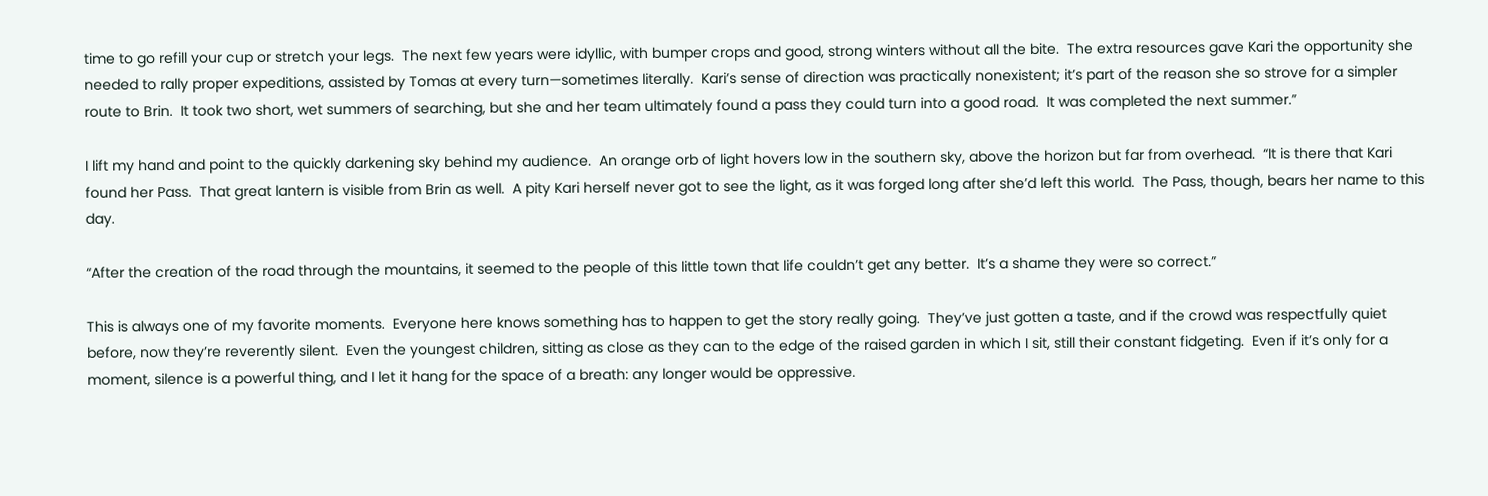time to go refill your cup or stretch your legs.  The next few years were idyllic, with bumper crops and good, strong winters without all the bite.  The extra resources gave Kari the opportunity she needed to rally proper expeditions, assisted by Tomas at every turn—sometimes literally.  Kari’s sense of direction was practically nonexistent; it’s part of the reason she so strove for a simpler route to Brin.  It took two short, wet summers of searching, but she and her team ultimately found a pass they could turn into a good road.  It was completed the next summer.”

I lift my hand and point to the quickly darkening sky behind my audience.  An orange orb of light hovers low in the southern sky, above the horizon but far from overhead.  “It is there that Kari found her Pass.  That great lantern is visible from Brin as well.  A pity Kari herself never got to see the light, as it was forged long after she’d left this world.  The Pass, though, bears her name to this day.

“After the creation of the road through the mountains, it seemed to the people of this little town that life couldn’t get any better.  It’s a shame they were so correct.”

This is always one of my favorite moments.  Everyone here knows something has to happen to get the story really going.  They’ve just gotten a taste, and if the crowd was respectfully quiet before, now they’re reverently silent.  Even the youngest children, sitting as close as they can to the edge of the raised garden in which I sit, still their constant fidgeting.  Even if it’s only for a moment, silence is a powerful thing, and I let it hang for the space of a breath: any longer would be oppressive.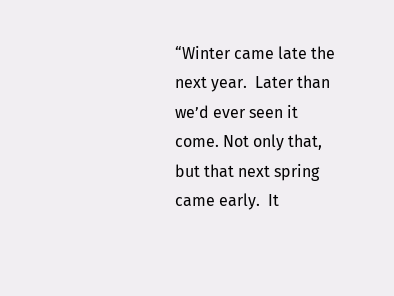“Winter came late the next year.  Later than we’d ever seen it come. Not only that, but that next spring came early.  It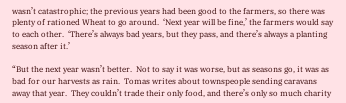wasn’t catastrophic; the previous years had been good to the farmers, so there was plenty of rationed Wheat to go around.  ‘Next year will be fine,’ the farmers would say to each other.  ‘There’s always bad years, but they pass, and there’s always a planting season after it.’

“But the next year wasn’t better.  Not to say it was worse, but as seasons go, it was as bad for our harvests as rain.  Tomas writes about townspeople sending caravans away that year.  They couldn’t trade their only food, and there’s only so much charity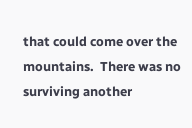that could come over the mountains.  There was no surviving another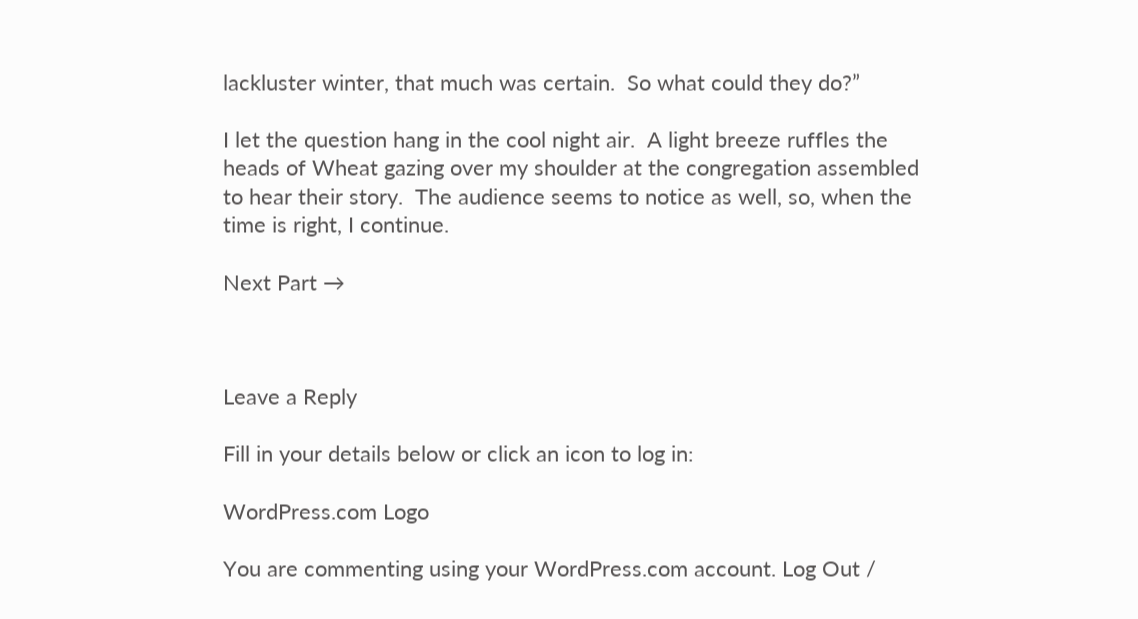lackluster winter, that much was certain.  So what could they do?”

I let the question hang in the cool night air.  A light breeze ruffles the heads of Wheat gazing over my shoulder at the congregation assembled to hear their story.  The audience seems to notice as well, so, when the time is right, I continue.

Next Part →



Leave a Reply

Fill in your details below or click an icon to log in:

WordPress.com Logo

You are commenting using your WordPress.com account. Log Out /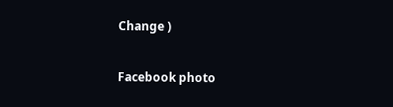Change )

Facebook photo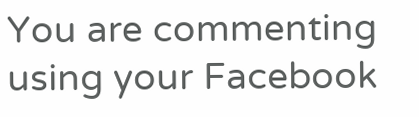You are commenting using your Facebook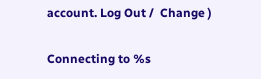account. Log Out /  Change )

Connecting to %s